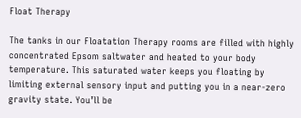Float Therapy

The tanks in our Floatation Therapy rooms are filled with highly concentrated Epsom saltwater and heated to your body temperature. This saturated water keeps you floating by limiting external sensory input and putting you in a near-zero gravity state. You’ll be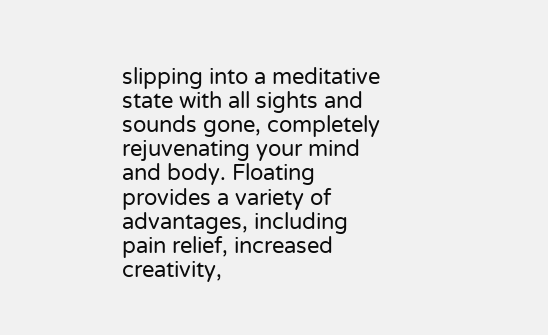slipping into a meditative state with all sights and sounds gone, completely rejuvenating your mind and body. Floating provides a variety of advantages, including pain relief, increased creativity,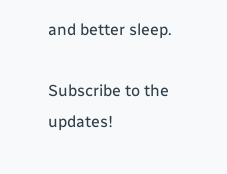and better sleep.

Subscribe to the updates!